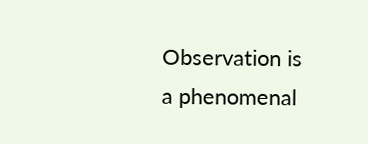Observation is a phenomenal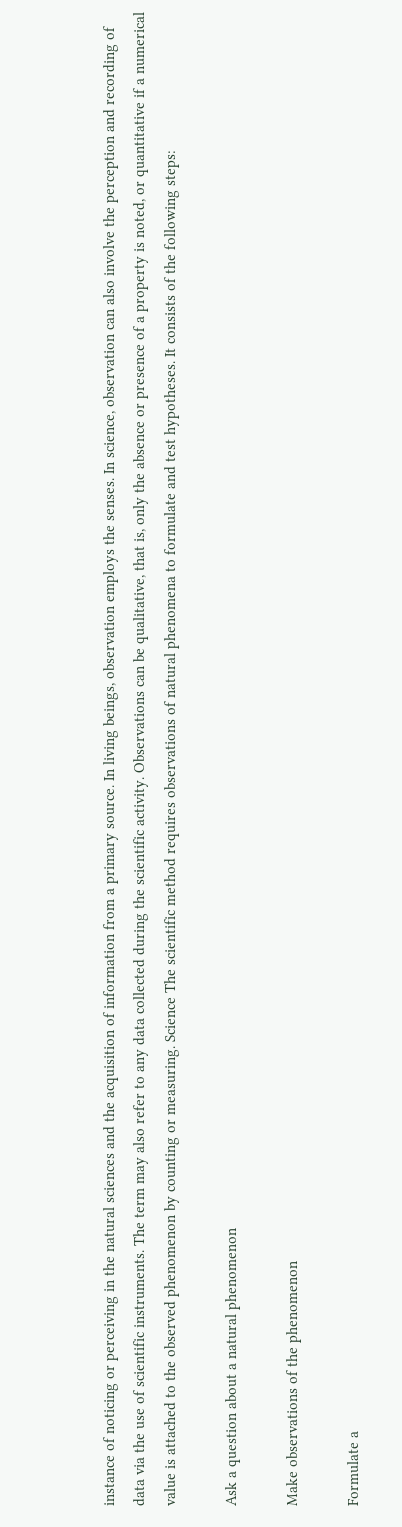instance of noticing or perceiving in the natural sciences and the acquisition of information from a primary source. In living beings, observation employs the senses. In science, observation can also involve the perception and recording of data via the use of scientific instruments. The term may also refer to any data collected during the scientific activity. Observations can be qualitative, that is, only the absence or presence of a property is noted, or quantitative if a numerical value is attached to the observed phenomenon by counting or measuring. Science The scientific method requires observations of natural phenomena to formulate and test hypotheses. It consists of the following steps:

Ask a question about a natural phenomenon

Make observations of the phenomenon

Formulate a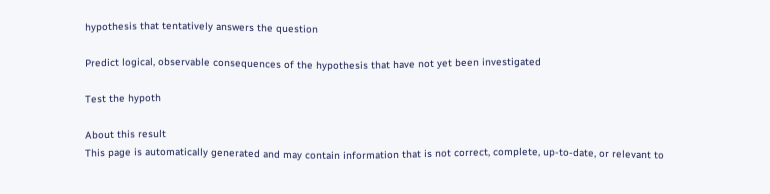hypothesis that tentatively answers the question

Predict logical, observable consequences of the hypothesis that have not yet been investigated

Test the hypoth

About this result
This page is automatically generated and may contain information that is not correct, complete, up-to-date, or relevant to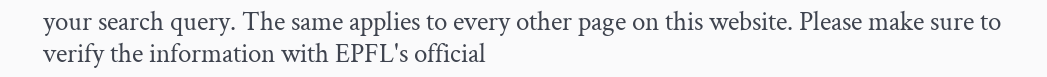your search query. The same applies to every other page on this website. Please make sure to verify the information with EPFL's official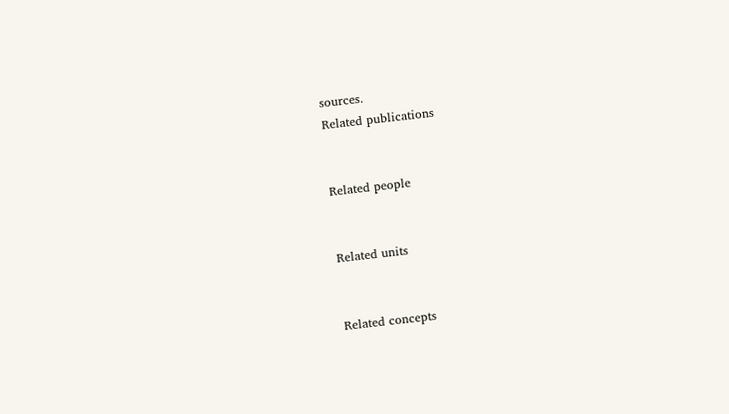sources.
Related publications


Related people


Related units


Related concepts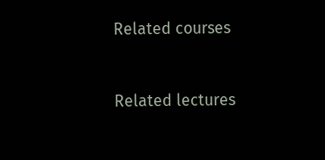Related courses


Related lectures